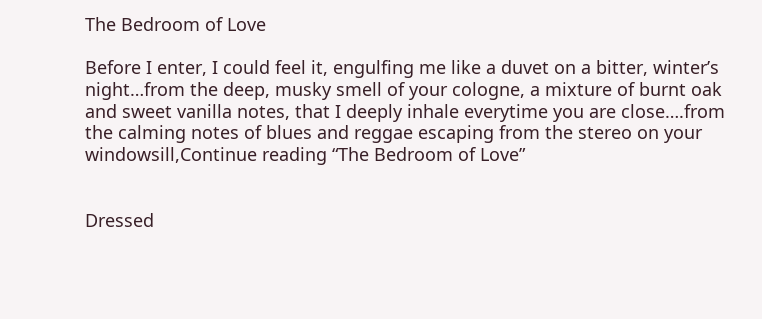The Bedroom of Love

Before I enter, I could feel it, engulfing me like a duvet on a bitter, winter’s night…from the deep, musky smell of your cologne, a mixture of burnt oak and sweet vanilla notes, that I deeply inhale everytime you are close….from the calming notes of blues and reggae escaping from the stereo on your windowsill,Continue reading “The Bedroom of Love”


Dressed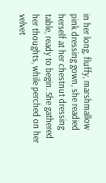in her long, fluffy, marshmallow pink dressing gown, she readied herself at her chestnut dressing table, ready to begin. She gathered her thoughts, while perched on her velvet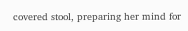covered stool, preparing her mind for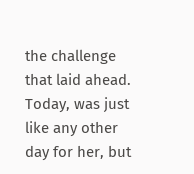the challenge that laid ahead. Today, was just like any other day for her, but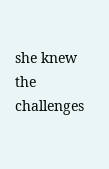she knew the challenges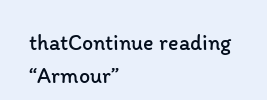thatContinue reading “Armour”